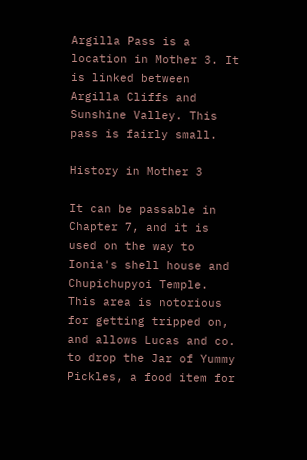Argilla Pass is a location in Mother 3. It is linked between Argilla Cliffs and Sunshine Valley. This pass is fairly small.

History in Mother 3

It can be passable in Chapter 7, and it is used on the way to Ionia's shell house and Chupichupyoi Temple. This area is notorious for getting tripped on, and allows Lucas and co. to drop the Jar of Yummy Pickles, a food item for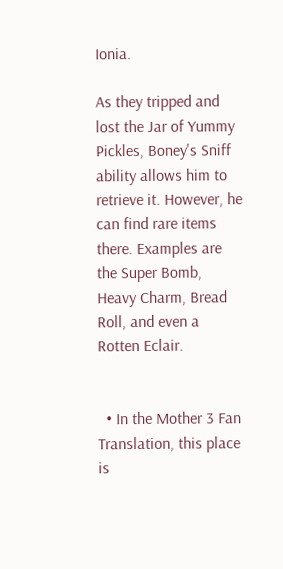Ionia.

As they tripped and lost the Jar of Yummy Pickles, Boney's Sniff ability allows him to retrieve it. However, he can find rare items there. Examples are the Super Bomb, Heavy Charm, Bread Roll, and even a Rotten Eclair.


  • In the Mother 3 Fan Translation, this place is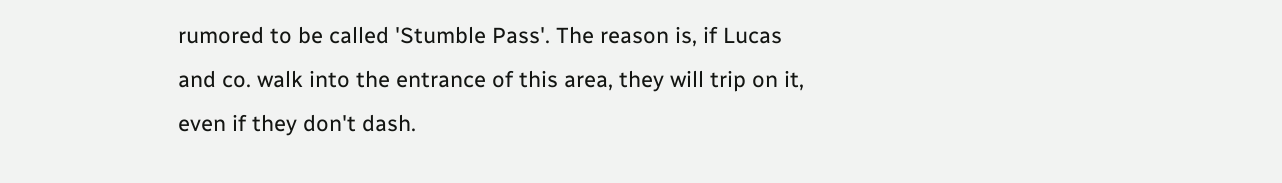rumored to be called 'Stumble Pass'. The reason is, if Lucas and co. walk into the entrance of this area, they will trip on it, even if they don't dash.